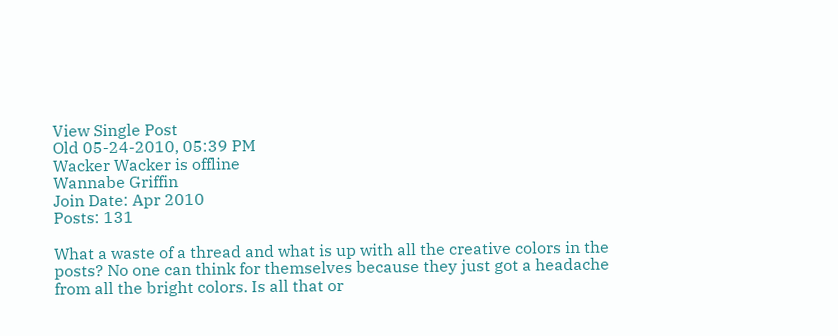View Single Post
Old 05-24-2010, 05:39 PM
Wacker Wacker is offline
Wannabe Griffin
Join Date: Apr 2010
Posts: 131

What a waste of a thread and what is up with all the creative colors in the posts? No one can think for themselves because they just got a headache from all the bright colors. Is all that or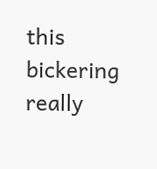this bickering really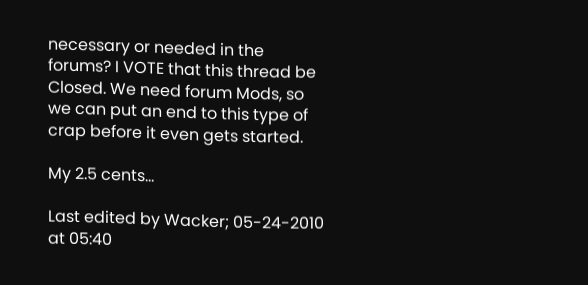necessary or needed in the forums? I VOTE that this thread be Closed. We need forum Mods, so we can put an end to this type of crap before it even gets started.

My 2.5 cents...

Last edited by Wacker; 05-24-2010 at 05:40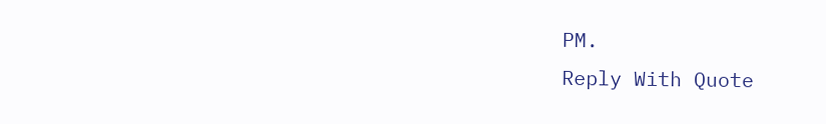PM.
Reply With Quote